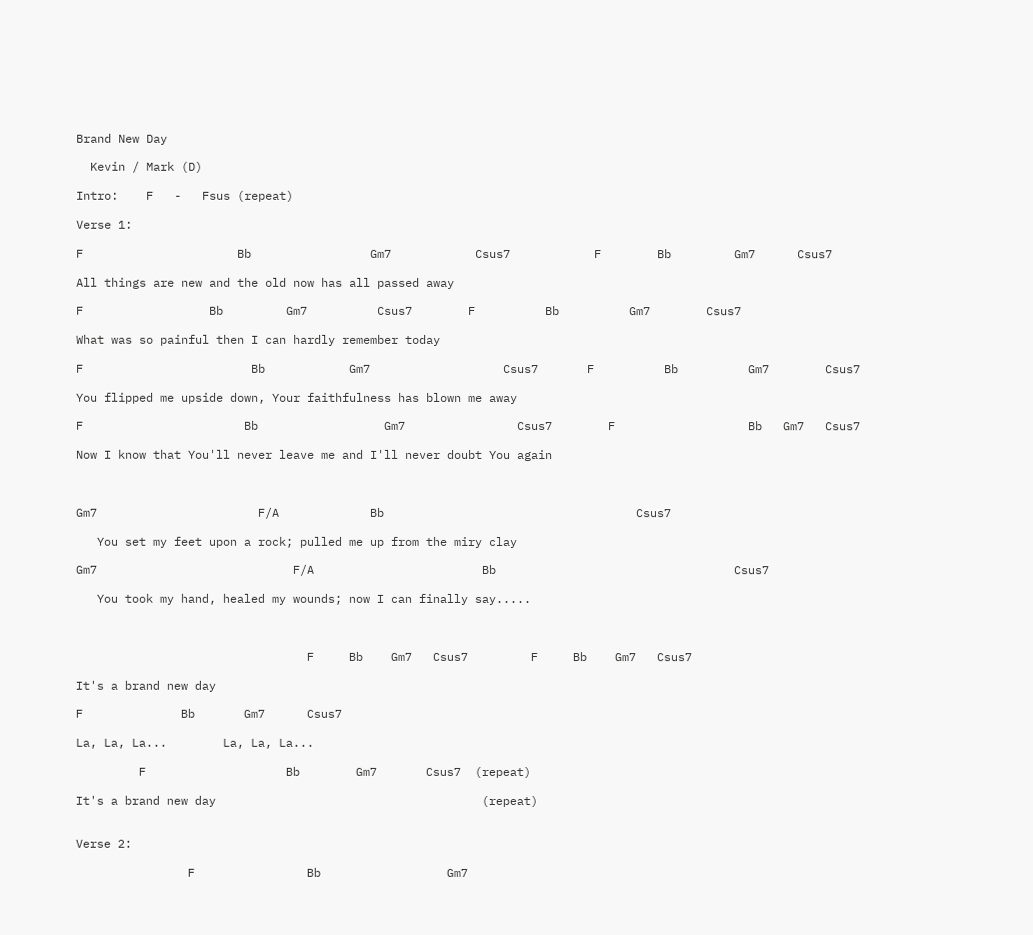Brand New Day

  Kevin / Mark (D)

Intro:    F   -   Fsus (repeat)

Verse 1:

F                      Bb                 Gm7            Csus7            F        Bb         Gm7      Csus7

All things are new and the old now has all passed away

F                  Bb         Gm7          Csus7        F          Bb          Gm7        Csus7

What was so painful then I can hardly remember today

F                        Bb            Gm7                   Csus7       F          Bb          Gm7        Csus7

You flipped me upside down, Your faithfulness has blown me away

F                       Bb                  Gm7                Csus7        F                   Bb   Gm7   Csus7

Now I know that You'll never leave me and I'll never doubt You again



Gm7                       F/A             Bb                                    Csus7

   You set my feet upon a rock; pulled me up from the miry clay

Gm7                            F/A                        Bb                                  Csus7

   You took my hand, healed my wounds; now I can finally say.....



                                 F     Bb    Gm7   Csus7         F     Bb    Gm7   Csus7

It's a brand new day

F              Bb       Gm7      Csus7

La, La, La...        La, La, La...

         F                    Bb        Gm7       Csus7  (repeat)

It's a brand new day                                      (repeat)


Verse 2:

                F                Bb                  Gm7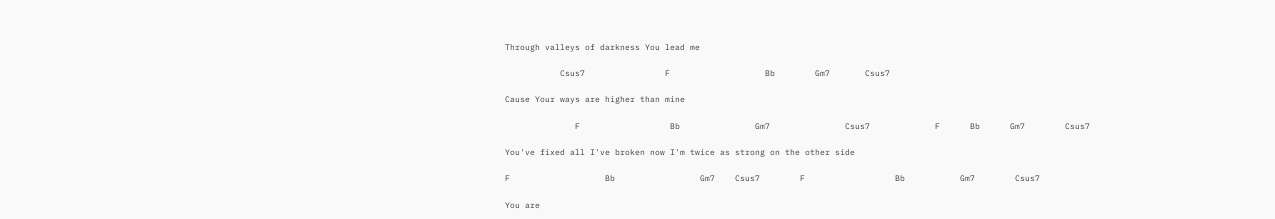Through valleys of darkness You lead me

           Csus7                F                   Bb        Gm7       Csus7

Cause Your ways are higher than mine

              F                  Bb               Gm7               Csus7             F      Bb      Gm7        Csus7

You've fixed all I've broken now I'm twice as strong on the other side

F                   Bb                 Gm7    Csus7        F                  Bb           Gm7        Csus7

You are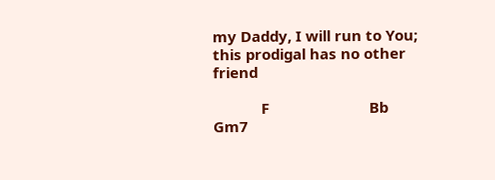my Daddy, I will run to You; this prodigal has no other friend

            F                         Bb                 Gm7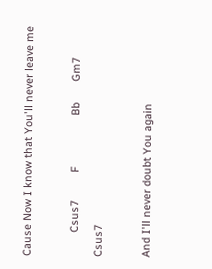Cause Now I know that You'll never leave me

        Csus7         F                 Bb       Gm7      Csus7

And I'll never doubt You again